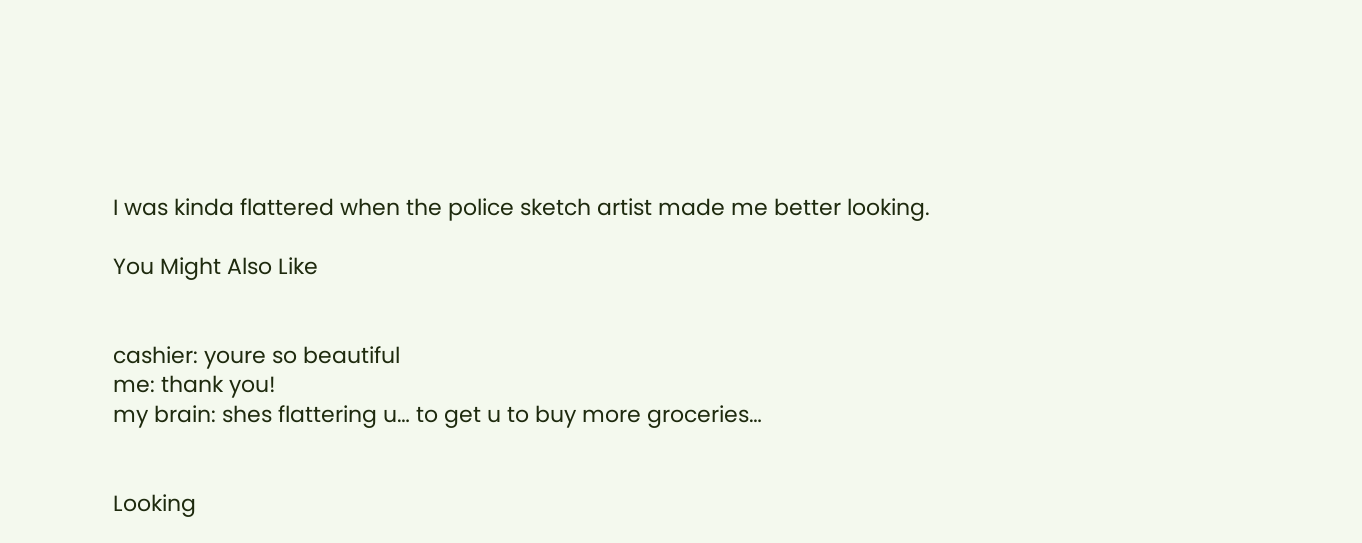I was kinda flattered when the police sketch artist made me better looking.

You Might Also Like


cashier: youre so beautiful
me: thank you!
my brain: shes flattering u… to get u to buy more groceries…


Looking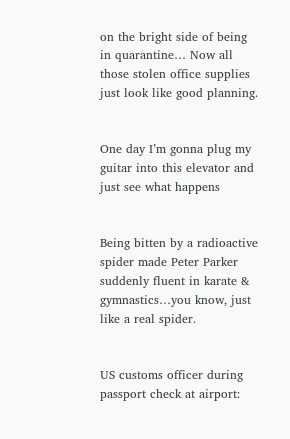on the bright side of being in quarantine… Now all those stolen office supplies just look like good planning.


One day I’m gonna plug my guitar into this elevator and just see what happens


Being bitten by a radioactive spider made Peter Parker suddenly fluent in karate & gymnastics…you know, just like a real spider.


US customs officer during passport check at airport: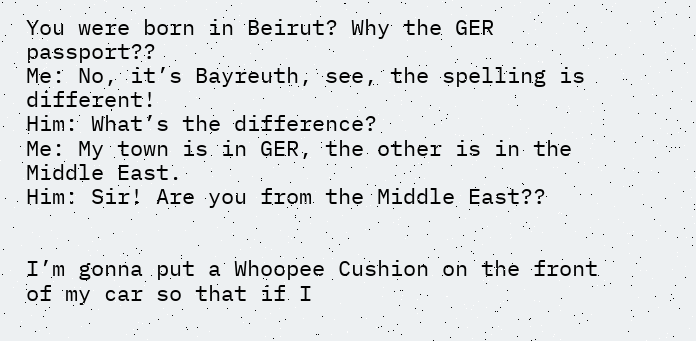You were born in Beirut? Why the GER passport??
Me: No, it’s Bayreuth, see, the spelling is different!
Him: What’s the difference?
Me: My town is in GER, the other is in the Middle East.
Him: Sir! Are you from the Middle East??


I’m gonna put a Whoopee Cushion on the front of my car so that if I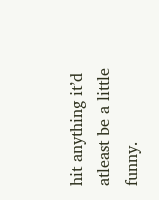hit anything it’d atleast be a little funny.